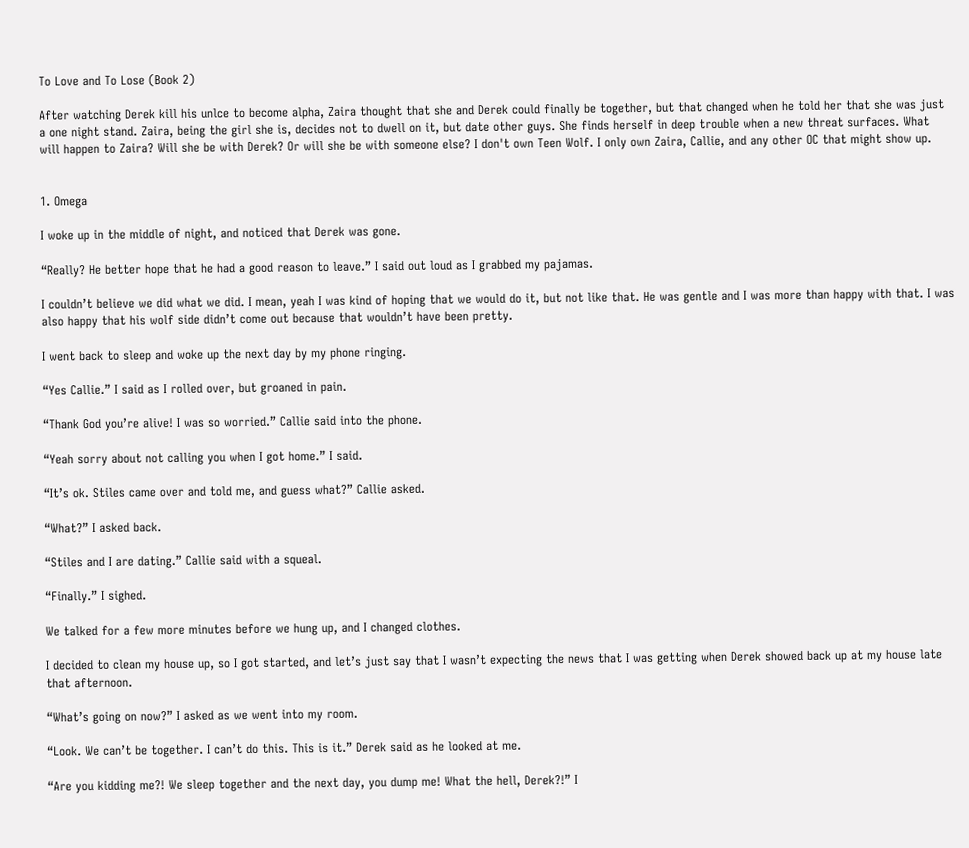To Love and To Lose (Book 2)

After watching Derek kill his unlce to become alpha, Zaira thought that she and Derek could finally be together, but that changed when he told her that she was just a one night stand. Zaira, being the girl she is, decides not to dwell on it, but date other guys. She finds herself in deep trouble when a new threat surfaces. What will happen to Zaira? Will she be with Derek? Or will she be with someone else? I don't own Teen Wolf. I only own Zaira, Callie, and any other OC that might show up.


1. Omega

I woke up in the middle of night, and noticed that Derek was gone.

“Really? He better hope that he had a good reason to leave.” I said out loud as I grabbed my pajamas.

I couldn’t believe we did what we did. I mean, yeah I was kind of hoping that we would do it, but not like that. He was gentle and I was more than happy with that. I was also happy that his wolf side didn’t come out because that wouldn’t have been pretty.

I went back to sleep and woke up the next day by my phone ringing.

“Yes Callie.” I said as I rolled over, but groaned in pain.

“Thank God you’re alive! I was so worried.” Callie said into the phone.

“Yeah sorry about not calling you when I got home.” I said.

“It’s ok. Stiles came over and told me, and guess what?” Callie asked.

“What?” I asked back.

“Stiles and I are dating.” Callie said with a squeal.

“Finally.” I sighed.

We talked for a few more minutes before we hung up, and I changed clothes.

I decided to clean my house up, so I got started, and let’s just say that I wasn’t expecting the news that I was getting when Derek showed back up at my house late that afternoon.

“What’s going on now?” I asked as we went into my room.

“Look. We can’t be together. I can’t do this. This is it.” Derek said as he looked at me.

“Are you kidding me?! We sleep together and the next day, you dump me! What the hell, Derek?!” I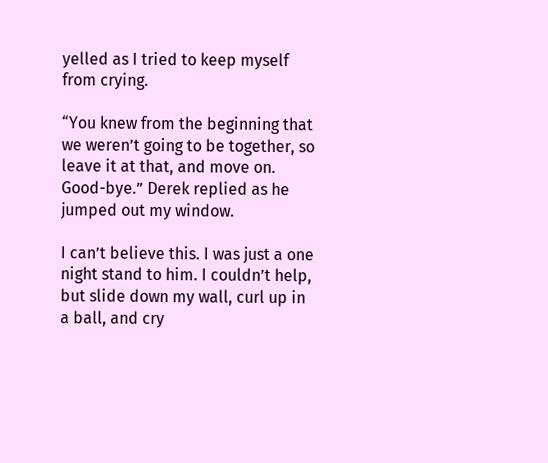yelled as I tried to keep myself from crying.

“You knew from the beginning that we weren’t going to be together, so leave it at that, and move on. Good-bye.” Derek replied as he jumped out my window.

I can’t believe this. I was just a one night stand to him. I couldn’t help, but slide down my wall, curl up in a ball, and cry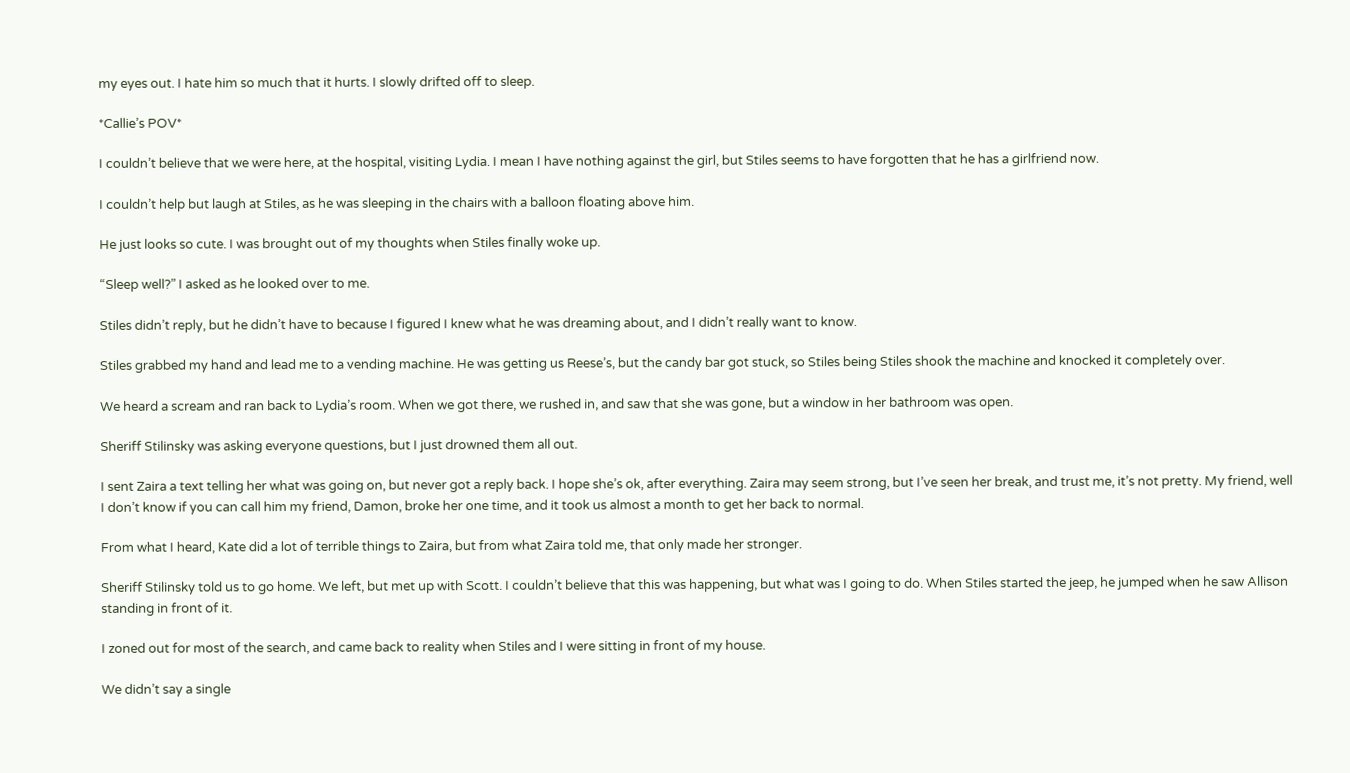my eyes out. I hate him so much that it hurts. I slowly drifted off to sleep.

*Callie’s POV*

I couldn’t believe that we were here, at the hospital, visiting Lydia. I mean I have nothing against the girl, but Stiles seems to have forgotten that he has a girlfriend now.

I couldn’t help but laugh at Stiles, as he was sleeping in the chairs with a balloon floating above him.

He just looks so cute. I was brought out of my thoughts when Stiles finally woke up.

“Sleep well?” I asked as he looked over to me.

Stiles didn’t reply, but he didn’t have to because I figured I knew what he was dreaming about, and I didn’t really want to know.

Stiles grabbed my hand and lead me to a vending machine. He was getting us Reese’s, but the candy bar got stuck, so Stiles being Stiles shook the machine and knocked it completely over.

We heard a scream and ran back to Lydia’s room. When we got there, we rushed in, and saw that she was gone, but a window in her bathroom was open.

Sheriff Stilinsky was asking everyone questions, but I just drowned them all out.

I sent Zaira a text telling her what was going on, but never got a reply back. I hope she’s ok, after everything. Zaira may seem strong, but I’ve seen her break, and trust me, it’s not pretty. My friend, well I don’t know if you can call him my friend, Damon, broke her one time, and it took us almost a month to get her back to normal.

From what I heard, Kate did a lot of terrible things to Zaira, but from what Zaira told me, that only made her stronger.

Sheriff Stilinsky told us to go home. We left, but met up with Scott. I couldn’t believe that this was happening, but what was I going to do. When Stiles started the jeep, he jumped when he saw Allison standing in front of it.

I zoned out for most of the search, and came back to reality when Stiles and I were sitting in front of my house.

We didn’t say a single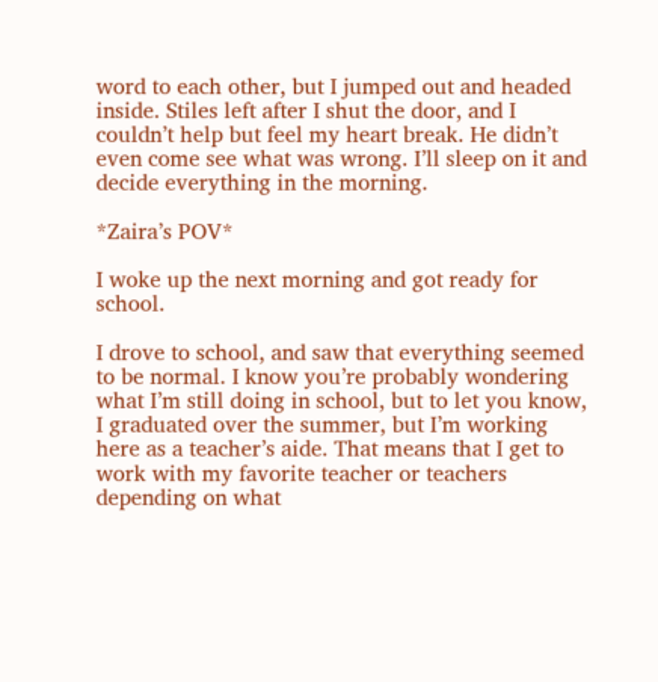word to each other, but I jumped out and headed inside. Stiles left after I shut the door, and I couldn’t help but feel my heart break. He didn’t even come see what was wrong. I’ll sleep on it and decide everything in the morning.

*Zaira’s POV*

I woke up the next morning and got ready for school.

I drove to school, and saw that everything seemed to be normal. I know you’re probably wondering what I’m still doing in school, but to let you know, I graduated over the summer, but I’m working here as a teacher’s aide. That means that I get to work with my favorite teacher or teachers depending on what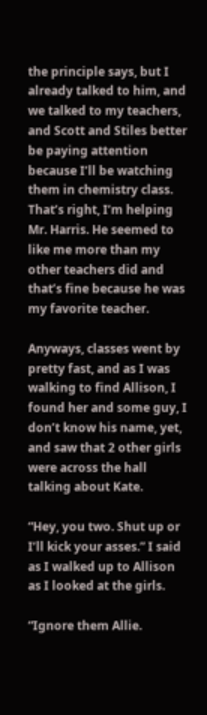the principle says, but I already talked to him, and we talked to my teachers, and Scott and Stiles better be paying attention because I’ll be watching them in chemistry class. That’s right, I’m helping Mr. Harris. He seemed to like me more than my other teachers did and that’s fine because he was my favorite teacher.

Anyways, classes went by pretty fast, and as I was walking to find Allison, I found her and some guy, I don’t know his name, yet, and saw that 2 other girls were across the hall talking about Kate.

“Hey, you two. Shut up or I’ll kick your asses.” I said as I walked up to Allison as I looked at the girls.

“Ignore them Allie.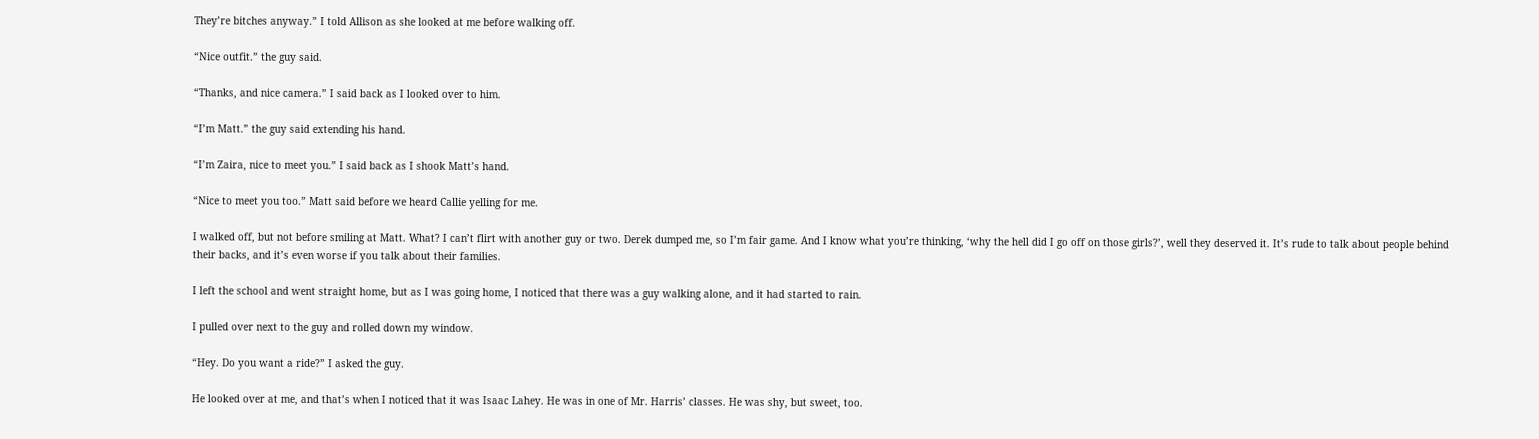They’re bitches anyway.” I told Allison as she looked at me before walking off.

“Nice outfit.” the guy said.

“Thanks, and nice camera.” I said back as I looked over to him.

“I’m Matt.” the guy said extending his hand.

“I’m Zaira, nice to meet you.” I said back as I shook Matt’s hand.

“Nice to meet you too.” Matt said before we heard Callie yelling for me.

I walked off, but not before smiling at Matt. What? I can’t flirt with another guy or two. Derek dumped me, so I’m fair game. And I know what you’re thinking, ‘why the hell did I go off on those girls?’, well they deserved it. It’s rude to talk about people behind their backs, and it’s even worse if you talk about their families.

I left the school and went straight home, but as I was going home, I noticed that there was a guy walking alone, and it had started to rain.

I pulled over next to the guy and rolled down my window.

“Hey. Do you want a ride?” I asked the guy.

He looked over at me, and that’s when I noticed that it was Isaac Lahey. He was in one of Mr. Harris’ classes. He was shy, but sweet, too.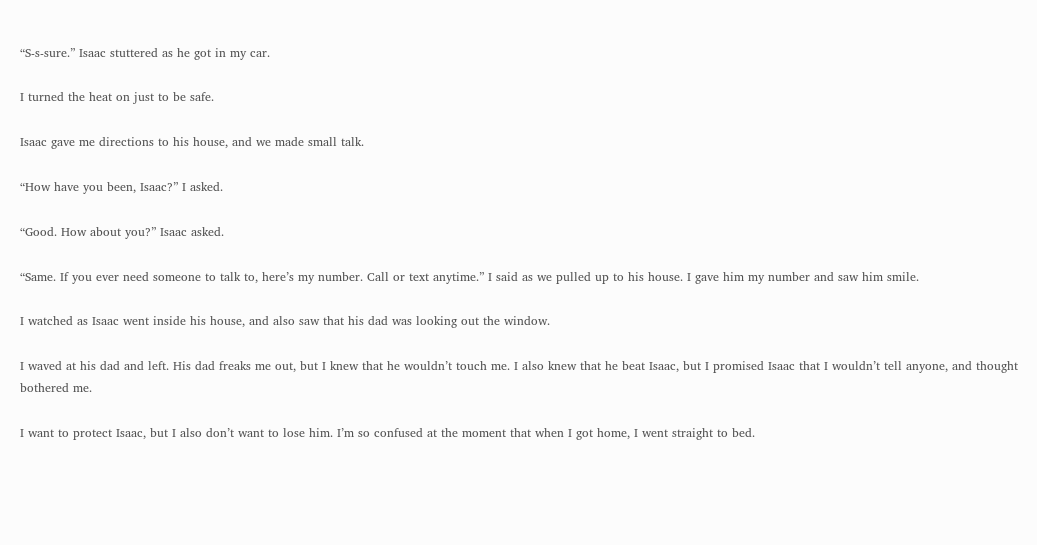“S-s-sure.” Isaac stuttered as he got in my car.

I turned the heat on just to be safe.

Isaac gave me directions to his house, and we made small talk.

“How have you been, Isaac?” I asked.

“Good. How about you?” Isaac asked.

“Same. If you ever need someone to talk to, here’s my number. Call or text anytime.” I said as we pulled up to his house. I gave him my number and saw him smile.

I watched as Isaac went inside his house, and also saw that his dad was looking out the window.

I waved at his dad and left. His dad freaks me out, but I knew that he wouldn’t touch me. I also knew that he beat Isaac, but I promised Isaac that I wouldn’t tell anyone, and thought bothered me.

I want to protect Isaac, but I also don’t want to lose him. I’m so confused at the moment that when I got home, I went straight to bed.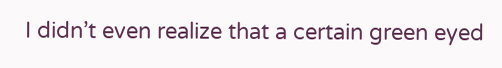I didn’t even realize that a certain green eyed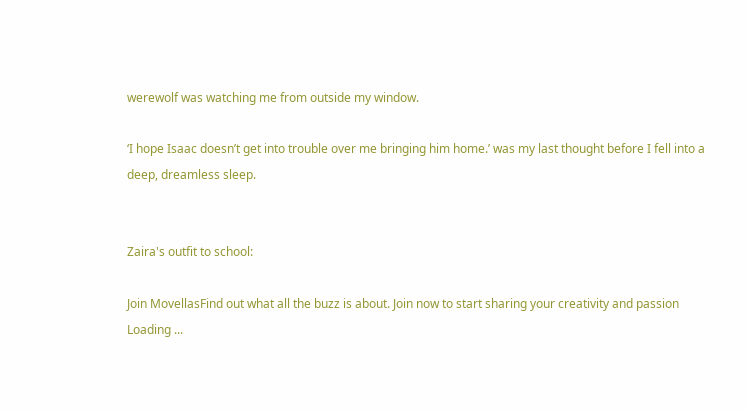werewolf was watching me from outside my window.

‘I hope Isaac doesn’t get into trouble over me bringing him home.’ was my last thought before I fell into a deep, dreamless sleep.


Zaira's outfit to school:

Join MovellasFind out what all the buzz is about. Join now to start sharing your creativity and passion
Loading ...